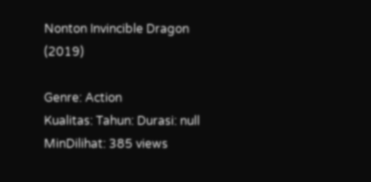Nonton Invincible Dragon (2019)

Genre: Action
Kualitas: Tahun: Durasi: null MinDilihat: 385 views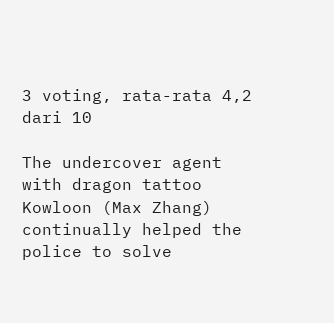3 voting, rata-rata 4,2 dari 10

The undercover agent with dragon tattoo Kowloon (Max Zhang) continually helped the police to solve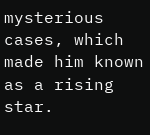mysterious cases, which made him known as a rising star.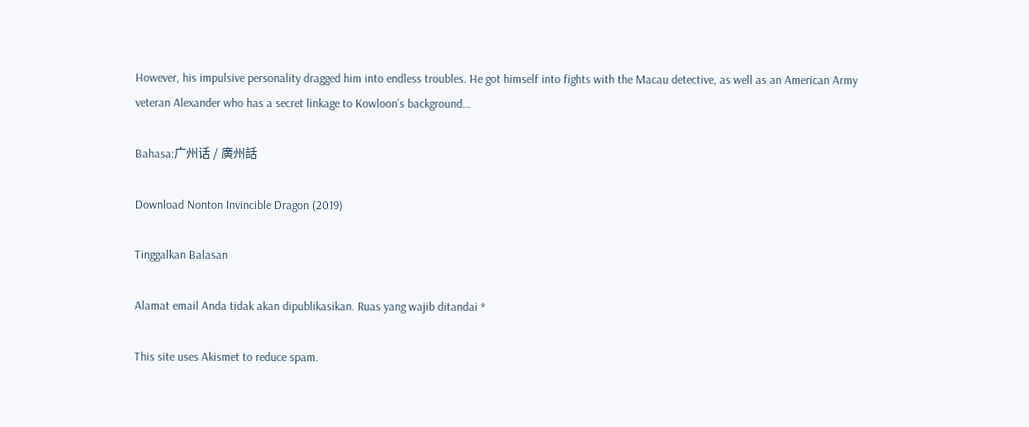However, his impulsive personality dragged him into endless troubles. He got himself into fights with the Macau detective, as well as an American Army veteran Alexander who has a secret linkage to Kowloon’s background…

Bahasa:广州话 / 廣州話

Download Nonton Invincible Dragon (2019)

Tinggalkan Balasan

Alamat email Anda tidak akan dipublikasikan. Ruas yang wajib ditandai *

This site uses Akismet to reduce spam.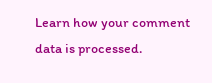Learn how your comment data is processed.